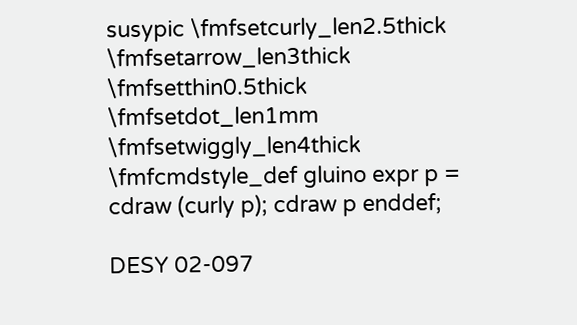susypic \fmfsetcurly_len2.5thick \fmfsetarrow_len3thick \fmfsetthin0.5thick \fmfsetdot_len1mm \fmfsetwiggly_len4thick \fmfcmdstyle_def gluino expr p = cdraw (curly p); cdraw p enddef;

DESY 02-097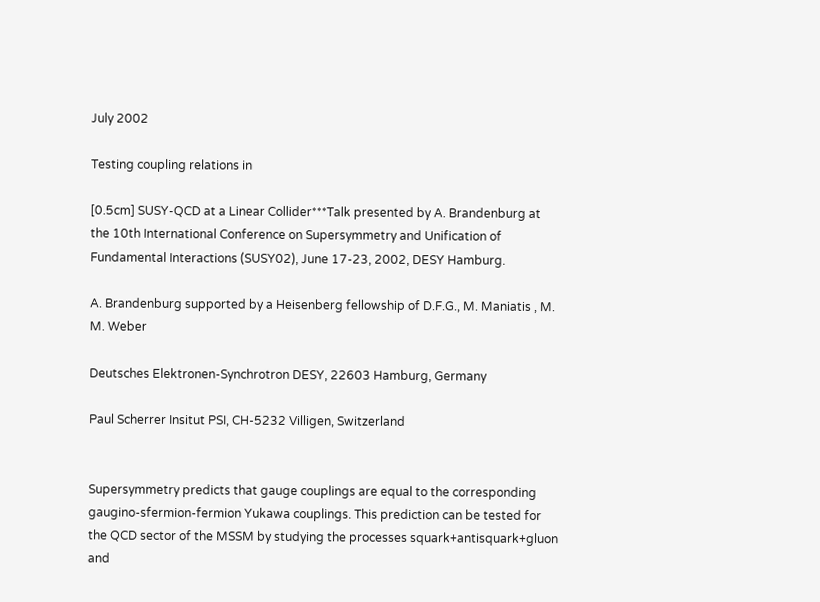July 2002

Testing coupling relations in

[0.5cm] SUSY-QCD at a Linear Collider***Talk presented by A. Brandenburg at the 10th International Conference on Supersymmetry and Unification of Fundamental Interactions (SUSY02), June 17-23, 2002, DESY Hamburg.

A. Brandenburg supported by a Heisenberg fellowship of D.F.G., M. Maniatis , M. M. Weber

Deutsches Elektronen-Synchrotron DESY, 22603 Hamburg, Germany

Paul Scherrer Insitut PSI, CH-5232 Villigen, Switzerland


Supersymmetry predicts that gauge couplings are equal to the corresponding gaugino-sfermion-fermion Yukawa couplings. This prediction can be tested for the QCD sector of the MSSM by studying the processes squark+antisquark+gluon and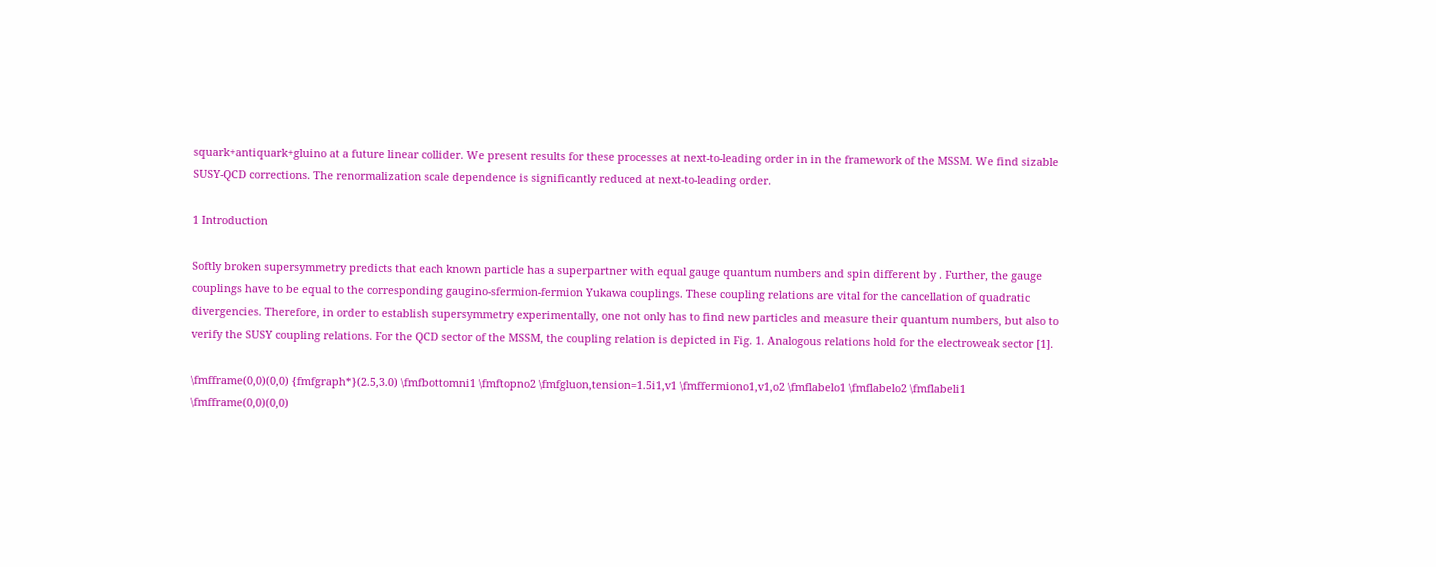squark+antiquark+gluino at a future linear collider. We present results for these processes at next-to-leading order in in the framework of the MSSM. We find sizable SUSY-QCD corrections. The renormalization scale dependence is significantly reduced at next-to-leading order.

1 Introduction

Softly broken supersymmetry predicts that each known particle has a superpartner with equal gauge quantum numbers and spin different by . Further, the gauge couplings have to be equal to the corresponding gaugino-sfermion-fermion Yukawa couplings. These coupling relations are vital for the cancellation of quadratic divergencies. Therefore, in order to establish supersymmetry experimentally, one not only has to find new particles and measure their quantum numbers, but also to verify the SUSY coupling relations. For the QCD sector of the MSSM, the coupling relation is depicted in Fig. 1. Analogous relations hold for the electroweak sector [1].

\fmfframe(0,0)(0,0) {fmfgraph*}(2.5,3.0) \fmfbottomni1 \fmftopno2 \fmfgluon,tension=1.5i1,v1 \fmffermiono1,v1,o2 \fmflabelo1 \fmflabelo2 \fmflabeli1           \fmfframe(0,0)(0,0)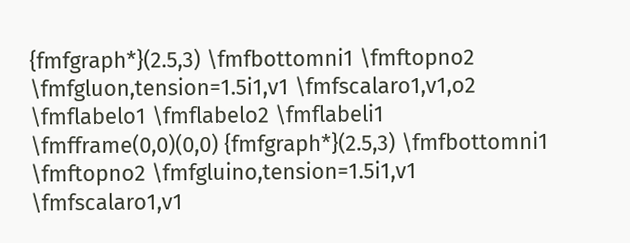{fmfgraph*}(2.5,3) \fmfbottomni1 \fmftopno2 \fmfgluon,tension=1.5i1,v1 \fmfscalaro1,v1,o2 \fmflabelo1 \fmflabelo2 \fmflabeli1                                     \fmfframe(0,0)(0,0) {fmfgraph*}(2.5,3) \fmfbottomni1 \fmftopno2 \fmfgluino,tension=1.5i1,v1 \fmfscalaro1,v1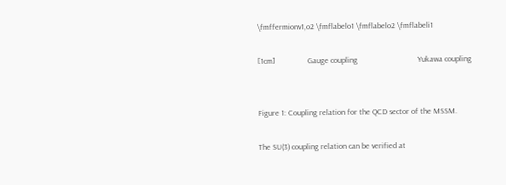\fmffermionv1,o2 \fmflabelo1 \fmflabelo2 \fmflabeli1

[1cm]                Gauge coupling                              Yukawa coupling


Figure 1: Coupling relation for the QCD sector of the MSSM.

The SU(3) coupling relation can be verified at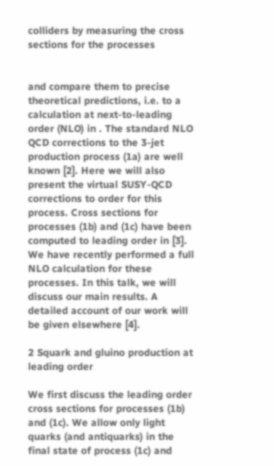colliders by measuring the cross sections for the processes


and compare them to precise theoretical predictions, i.e. to a calculation at next-to-leading order (NLO) in . The standard NLO QCD corrections to the 3-jet production process (1a) are well known [2]. Here we will also present the virtual SUSY-QCD corrections to order for this process. Cross sections for processes (1b) and (1c) have been computed to leading order in [3]. We have recently performed a full NLO calculation for these processes. In this talk, we will discuss our main results. A detailed account of our work will be given elsewhere [4].

2 Squark and gluino production at leading order

We first discuss the leading order cross sections for processes (1b) and (1c). We allow only light quarks (and antiquarks) in the final state of process (1c) and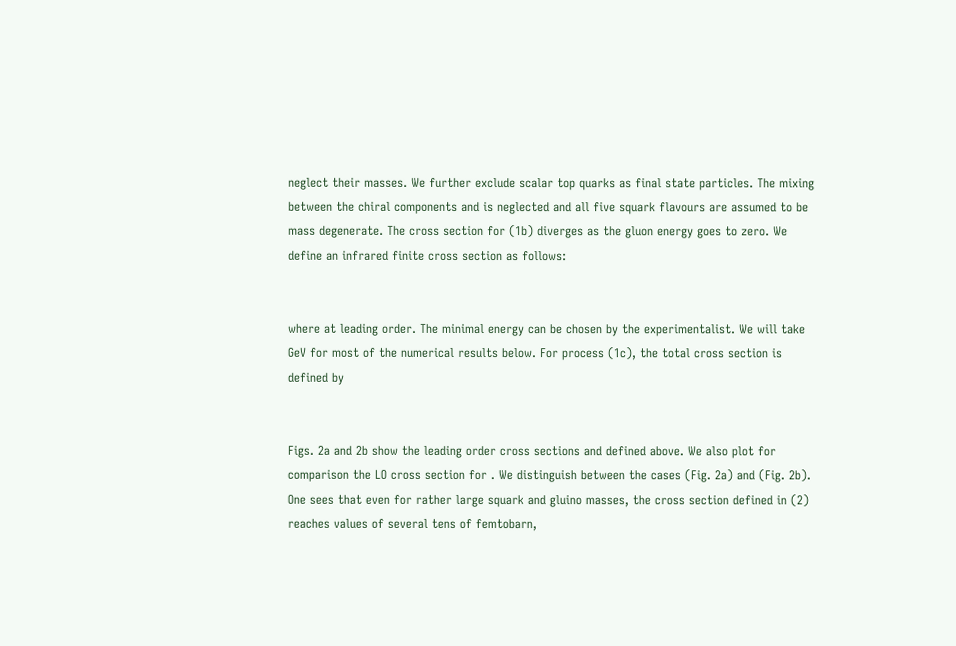neglect their masses. We further exclude scalar top quarks as final state particles. The mixing between the chiral components and is neglected and all five squark flavours are assumed to be mass degenerate. The cross section for (1b) diverges as the gluon energy goes to zero. We define an infrared finite cross section as follows:


where at leading order. The minimal energy can be chosen by the experimentalist. We will take GeV for most of the numerical results below. For process (1c), the total cross section is defined by


Figs. 2a and 2b show the leading order cross sections and defined above. We also plot for comparison the LO cross section for . We distinguish between the cases (Fig. 2a) and (Fig. 2b). One sees that even for rather large squark and gluino masses, the cross section defined in (2) reaches values of several tens of femtobarn,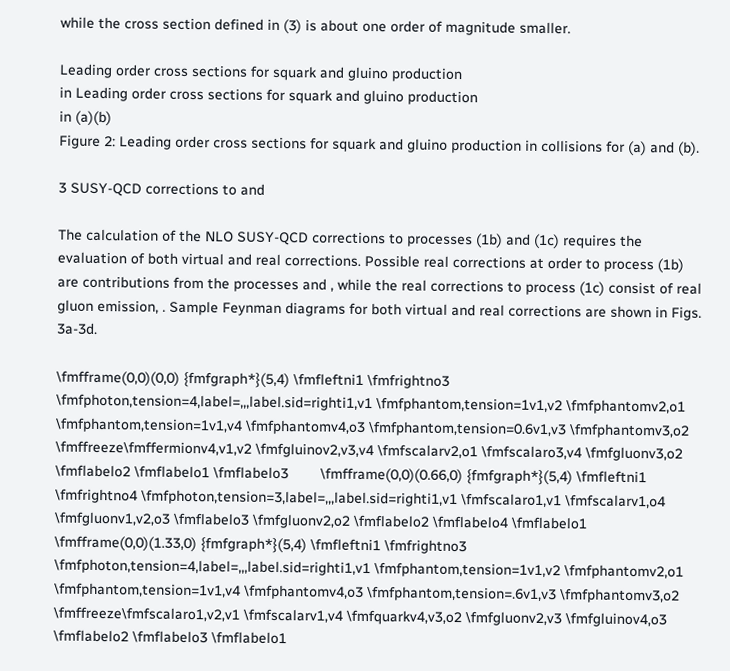while the cross section defined in (3) is about one order of magnitude smaller.

Leading order cross sections for squark and gluino production
in Leading order cross sections for squark and gluino production
in (a)(b)
Figure 2: Leading order cross sections for squark and gluino production in collisions for (a) and (b).

3 SUSY-QCD corrections to and

The calculation of the NLO SUSY-QCD corrections to processes (1b) and (1c) requires the evaluation of both virtual and real corrections. Possible real corrections at order to process (1b) are contributions from the processes and , while the real corrections to process (1c) consist of real gluon emission, . Sample Feynman diagrams for both virtual and real corrections are shown in Figs. 3a-3d.

\fmfframe(0,0)(0,0) {fmfgraph*}(5,4) \fmfleftni1 \fmfrightno3 \fmfphoton,tension=4,label=,,,label.sid=righti1,v1 \fmfphantom,tension=1v1,v2 \fmfphantomv2,o1 \fmfphantom,tension=1v1,v4 \fmfphantomv4,o3 \fmfphantom,tension=0.6v1,v3 \fmfphantomv3,o2 \fmffreeze\fmffermionv4,v1,v2 \fmfgluinov2,v3,v4 \fmfscalarv2,o1 \fmfscalaro3,v4 \fmfgluonv3,o2 \fmflabelo2 \fmflabelo1 \fmflabelo3        \fmfframe(0,0)(0.66,0) {fmfgraph*}(5,4) \fmfleftni1 \fmfrightno4 \fmfphoton,tension=3,label=,,,label.sid=righti1,v1 \fmfscalaro1,v1 \fmfscalarv1,o4 \fmfgluonv1,v2,o3 \fmflabelo3 \fmfgluonv2,o2 \fmflabelo2 \fmflabelo4 \fmflabelo1              \fmfframe(0,0)(1.33,0) {fmfgraph*}(5,4) \fmfleftni1 \fmfrightno3 \fmfphoton,tension=4,label=,,,label.sid=righti1,v1 \fmfphantom,tension=1v1,v2 \fmfphantomv2,o1 \fmfphantom,tension=1v1,v4 \fmfphantomv4,o3 \fmfphantom,tension=.6v1,v3 \fmfphantomv3,o2 \fmffreeze\fmfscalaro1,v2,v1 \fmfscalarv1,v4 \fmfquarkv4,v3,o2 \fmfgluonv2,v3 \fmfgluinov4,o3 \fmflabelo2 \fmflabelo3 \fmflabelo1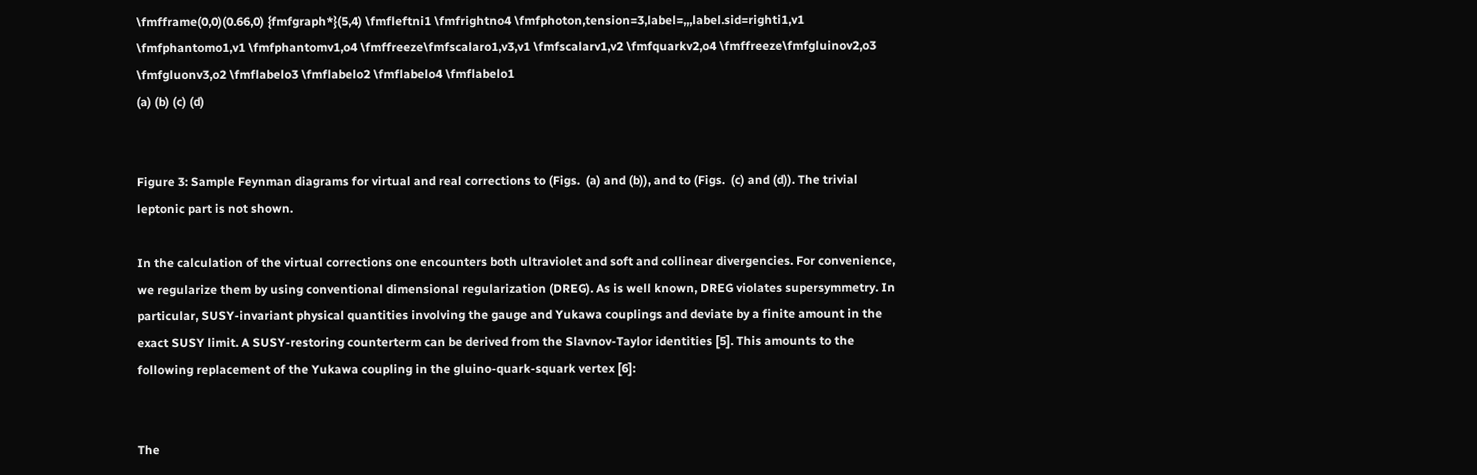\fmfframe(0,0)(0.66,0) {fmfgraph*}(5,4) \fmfleftni1 \fmfrightno4 \fmfphoton,tension=3,label=,,,label.sid=righti1,v1 \fmfphantomo1,v1 \fmfphantomv1,o4 \fmffreeze\fmfscalaro1,v3,v1 \fmfscalarv1,v2 \fmfquarkv2,o4 \fmffreeze\fmfgluinov2,o3 \fmfgluonv3,o2 \fmflabelo3 \fmflabelo2 \fmflabelo4 \fmflabelo1
(a) (b) (c) (d)


Figure 3: Sample Feynman diagrams for virtual and real corrections to (Figs.  (a) and (b)), and to (Figs.  (c) and (d)). The trivial leptonic part is not shown.

In the calculation of the virtual corrections one encounters both ultraviolet and soft and collinear divergencies. For convenience, we regularize them by using conventional dimensional regularization (DREG). As is well known, DREG violates supersymmetry. In particular, SUSY-invariant physical quantities involving the gauge and Yukawa couplings and deviate by a finite amount in the exact SUSY limit. A SUSY-restoring counterterm can be derived from the Slavnov-Taylor identities [5]. This amounts to the following replacement of the Yukawa coupling in the gluino-quark-squark vertex [6]:


The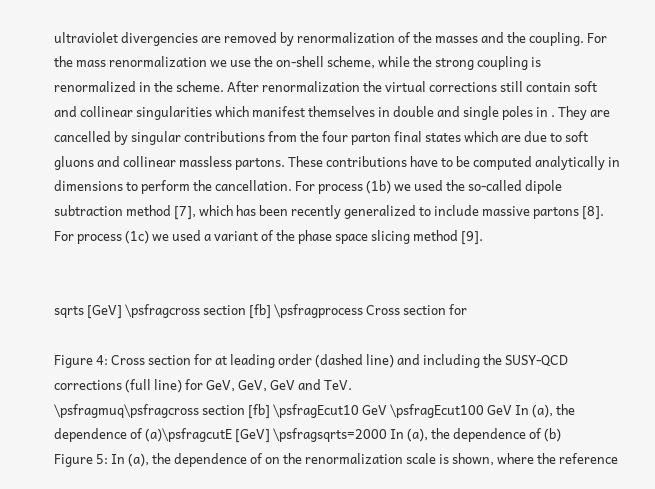ultraviolet divergencies are removed by renormalization of the masses and the coupling. For the mass renormalization we use the on-shell scheme, while the strong coupling is renormalized in the scheme. After renormalization the virtual corrections still contain soft and collinear singularities which manifest themselves in double and single poles in . They are cancelled by singular contributions from the four parton final states which are due to soft gluons and collinear massless partons. These contributions have to be computed analytically in dimensions to perform the cancellation. For process (1b) we used the so-called dipole subtraction method [7], which has been recently generalized to include massive partons [8]. For process (1c) we used a variant of the phase space slicing method [9].


sqrts [GeV] \psfragcross section [fb] \psfragprocess Cross section for

Figure 4: Cross section for at leading order (dashed line) and including the SUSY-QCD corrections (full line) for GeV, GeV, GeV and TeV.
\psfragmuq\psfragcross section [fb] \psfragEcut10 GeV \psfragEcut100 GeV In (a), the dependence of (a)\psfragcutE [GeV] \psfragsqrts=2000 In (a), the dependence of (b)
Figure 5: In (a), the dependence of on the renormalization scale is shown, where the reference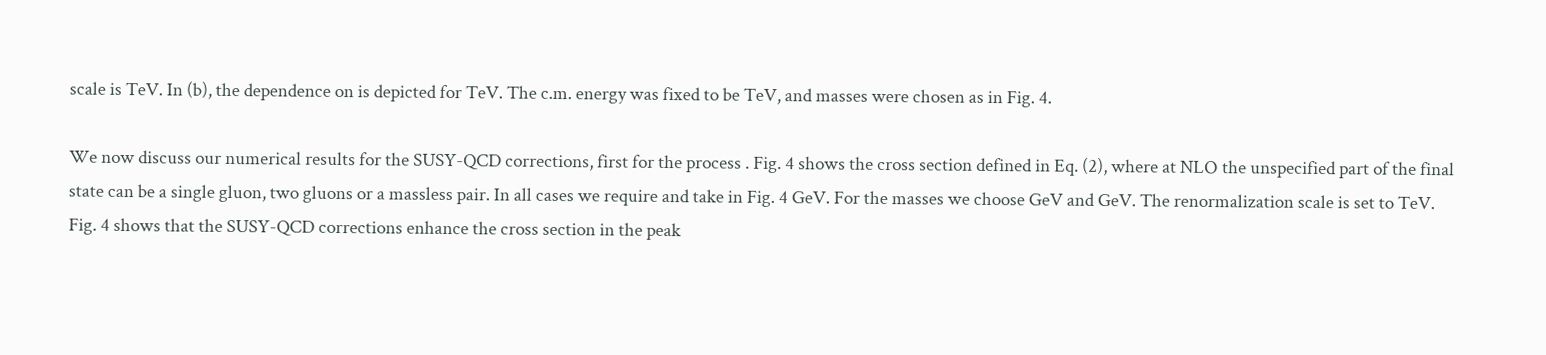scale is TeV. In (b), the dependence on is depicted for TeV. The c.m. energy was fixed to be TeV, and masses were chosen as in Fig. 4.

We now discuss our numerical results for the SUSY-QCD corrections, first for the process . Fig. 4 shows the cross section defined in Eq. (2), where at NLO the unspecified part of the final state can be a single gluon, two gluons or a massless pair. In all cases we require and take in Fig. 4 GeV. For the masses we choose GeV and GeV. The renormalization scale is set to TeV. Fig. 4 shows that the SUSY-QCD corrections enhance the cross section in the peak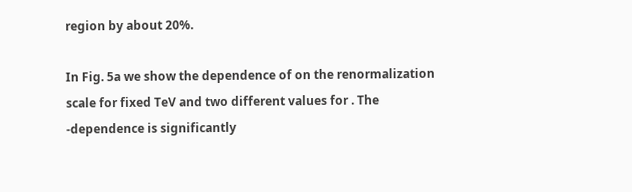region by about 20%.

In Fig. 5a we show the dependence of on the renormalization scale for fixed TeV and two different values for . The -dependence is significantly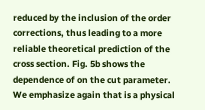reduced by the inclusion of the order corrections, thus leading to a more reliable theoretical prediction of the cross section. Fig. 5b shows the dependence of on the cut parameter. We emphasize again that is a physical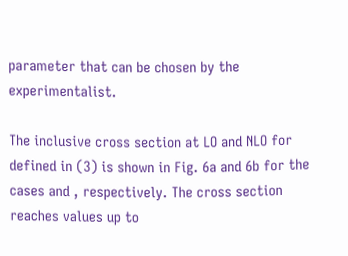parameter that can be chosen by the experimentalist.

The inclusive cross section at LO and NLO for defined in (3) is shown in Fig. 6a and 6b for the cases and , respectively. The cross section reaches values up to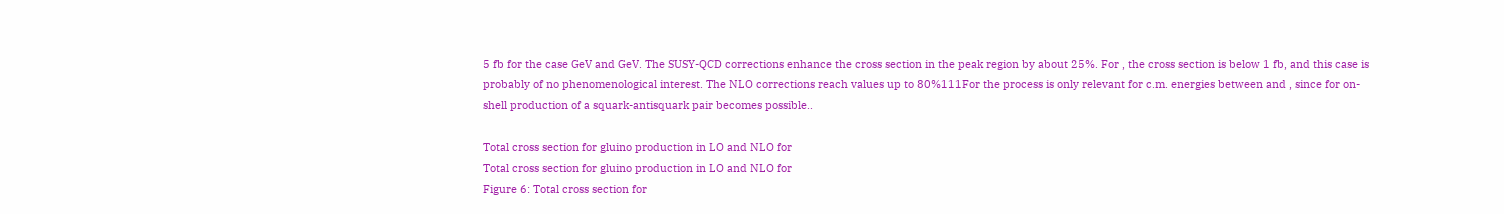5 fb for the case GeV and GeV. The SUSY-QCD corrections enhance the cross section in the peak region by about 25%. For , the cross section is below 1 fb, and this case is probably of no phenomenological interest. The NLO corrections reach values up to 80%111For the process is only relevant for c.m. energies between and , since for on-shell production of a squark-antisquark pair becomes possible..

Total cross section for gluino production in LO and NLO for
Total cross section for gluino production in LO and NLO for
Figure 6: Total cross section for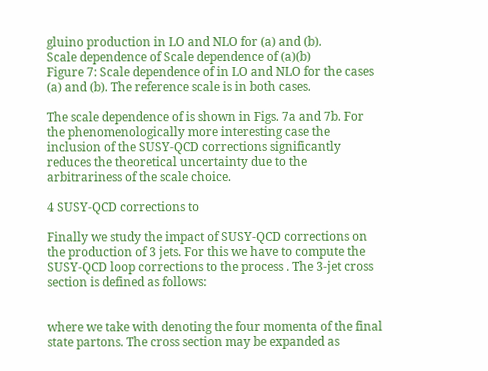gluino production in LO and NLO for (a) and (b).
Scale dependence of Scale dependence of (a)(b)
Figure 7: Scale dependence of in LO and NLO for the cases (a) and (b). The reference scale is in both cases.

The scale dependence of is shown in Figs. 7a and 7b. For the phenomenologically more interesting case the inclusion of the SUSY-QCD corrections significantly reduces the theoretical uncertainty due to the arbitrariness of the scale choice.

4 SUSY-QCD corrections to

Finally we study the impact of SUSY-QCD corrections on the production of 3 jets. For this we have to compute the SUSY-QCD loop corrections to the process . The 3-jet cross section is defined as follows:


where we take with denoting the four momenta of the final state partons. The cross section may be expanded as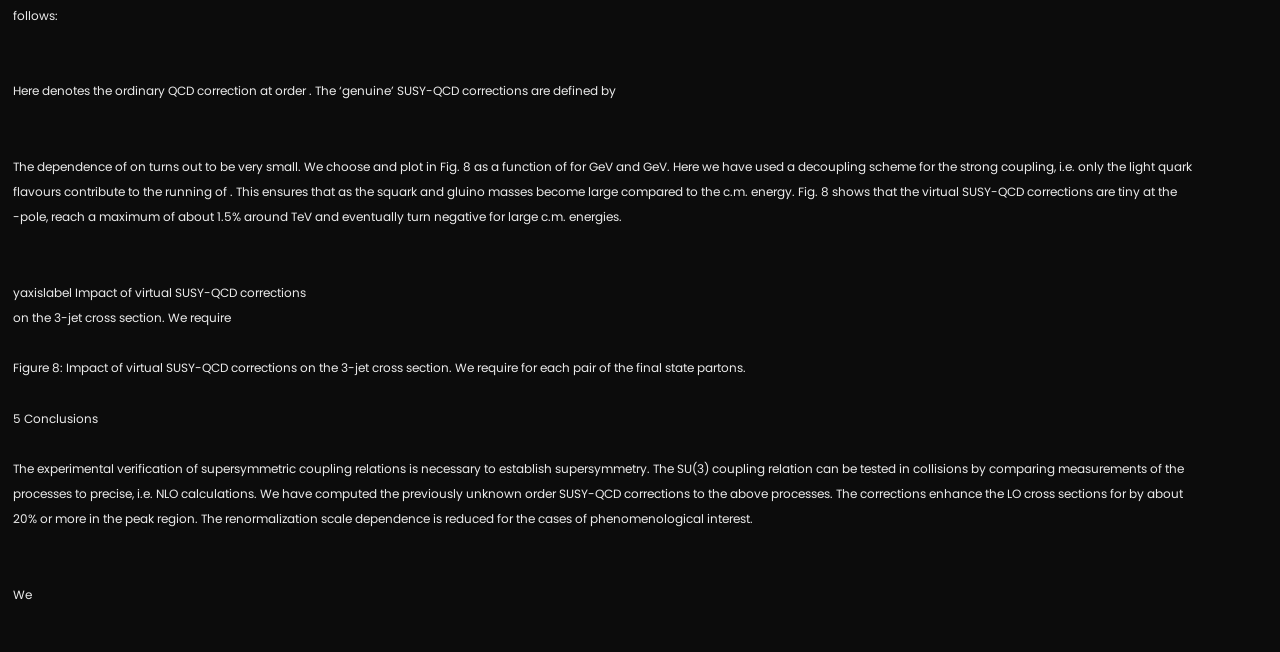follows:


Here denotes the ordinary QCD correction at order . The ‘genuine’ SUSY-QCD corrections are defined by


The dependence of on turns out to be very small. We choose and plot in Fig. 8 as a function of for GeV and GeV. Here we have used a decoupling scheme for the strong coupling, i.e. only the light quark flavours contribute to the running of . This ensures that as the squark and gluino masses become large compared to the c.m. energy. Fig. 8 shows that the virtual SUSY-QCD corrections are tiny at the -pole, reach a maximum of about 1.5% around TeV and eventually turn negative for large c.m. energies.


yaxislabel Impact of virtual SUSY-QCD corrections
on the 3-jet cross section. We require

Figure 8: Impact of virtual SUSY-QCD corrections on the 3-jet cross section. We require for each pair of the final state partons.

5 Conclusions

The experimental verification of supersymmetric coupling relations is necessary to establish supersymmetry. The SU(3) coupling relation can be tested in collisions by comparing measurements of the processes to precise, i.e. NLO calculations. We have computed the previously unknown order SUSY-QCD corrections to the above processes. The corrections enhance the LO cross sections for by about 20% or more in the peak region. The renormalization scale dependence is reduced for the cases of phenomenological interest.


We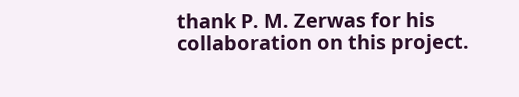thank P. M. Zerwas for his collaboration on this project.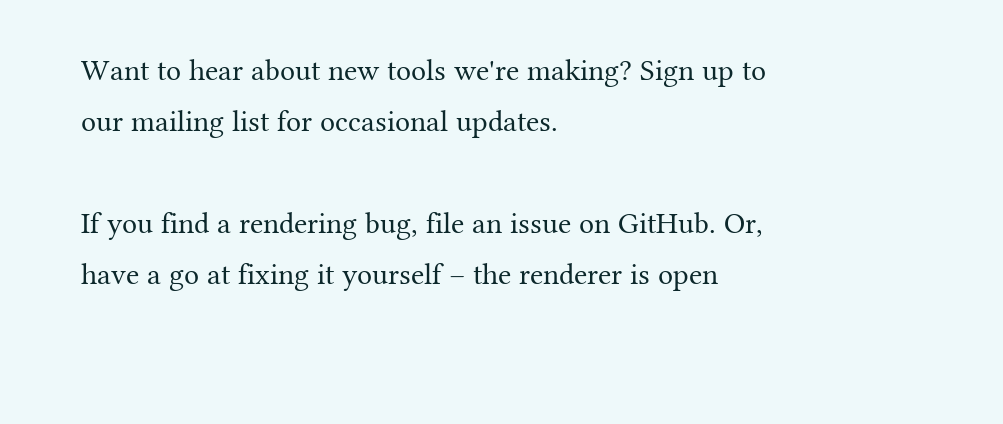Want to hear about new tools we're making? Sign up to our mailing list for occasional updates.

If you find a rendering bug, file an issue on GitHub. Or, have a go at fixing it yourself – the renderer is open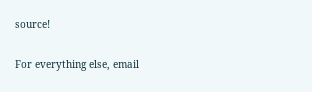source!

For everything else, email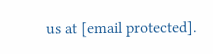us at [email protected].